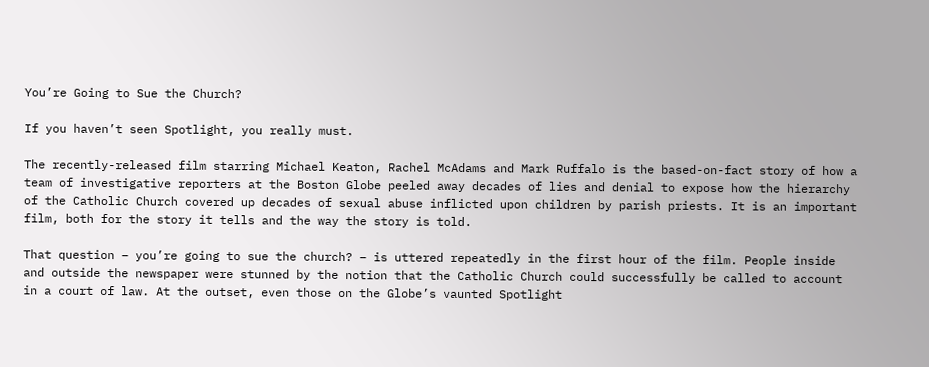You’re Going to Sue the Church?

If you haven’t seen Spotlight, you really must.

The recently-released film starring Michael Keaton, Rachel McAdams and Mark Ruffalo is the based-on-fact story of how a team of investigative reporters at the Boston Globe peeled away decades of lies and denial to expose how the hierarchy of the Catholic Church covered up decades of sexual abuse inflicted upon children by parish priests. It is an important film, both for the story it tells and the way the story is told.

That question – you’re going to sue the church? – is uttered repeatedly in the first hour of the film. People inside and outside the newspaper were stunned by the notion that the Catholic Church could successfully be called to account in a court of law. At the outset, even those on the Globe’s vaunted Spotlight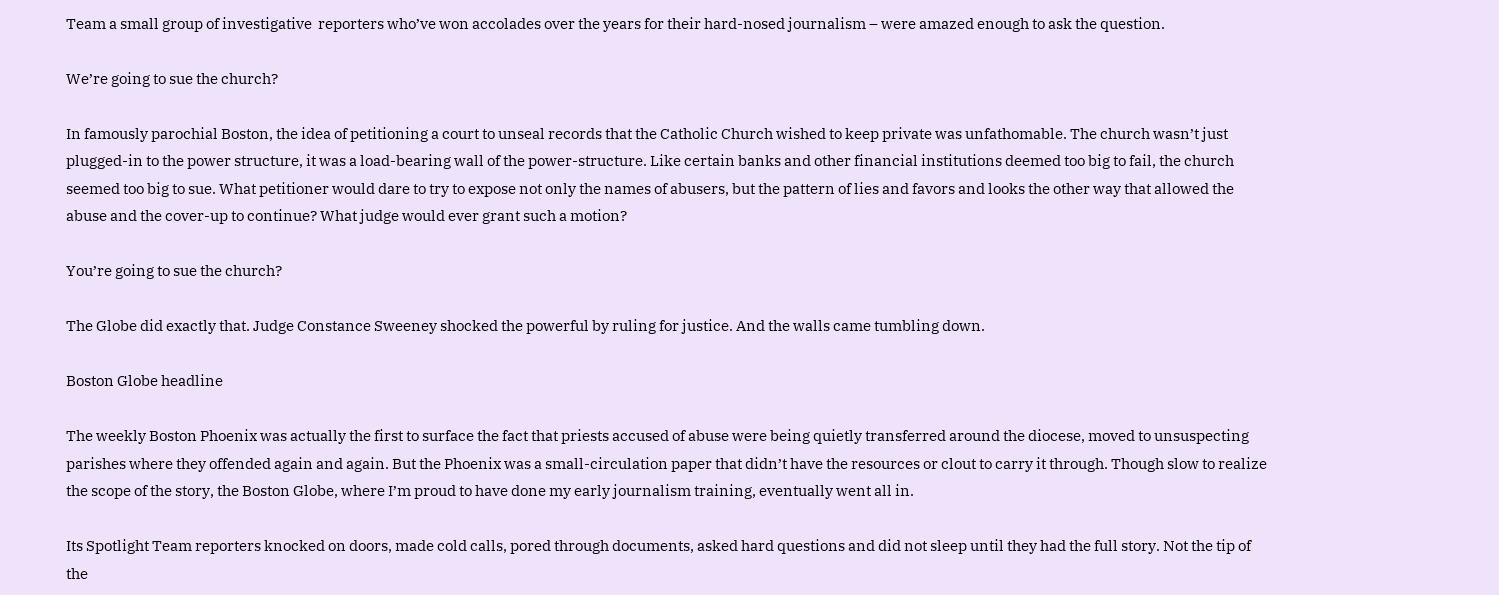Team a small group of investigative  reporters who’ve won accolades over the years for their hard-nosed journalism – were amazed enough to ask the question.

We’re going to sue the church?

In famously parochial Boston, the idea of petitioning a court to unseal records that the Catholic Church wished to keep private was unfathomable. The church wasn’t just plugged-in to the power structure, it was a load-bearing wall of the power-structure. Like certain banks and other financial institutions deemed too big to fail, the church seemed too big to sue. What petitioner would dare to try to expose not only the names of abusers, but the pattern of lies and favors and looks the other way that allowed the abuse and the cover-up to continue? What judge would ever grant such a motion?

You’re going to sue the church?

The Globe did exactly that. Judge Constance Sweeney shocked the powerful by ruling for justice. And the walls came tumbling down.

Boston Globe headline

The weekly Boston Phoenix was actually the first to surface the fact that priests accused of abuse were being quietly transferred around the diocese, moved to unsuspecting parishes where they offended again and again. But the Phoenix was a small-circulation paper that didn’t have the resources or clout to carry it through. Though slow to realize the scope of the story, the Boston Globe, where I’m proud to have done my early journalism training, eventually went all in.

Its Spotlight Team reporters knocked on doors, made cold calls, pored through documents, asked hard questions and did not sleep until they had the full story. Not the tip of the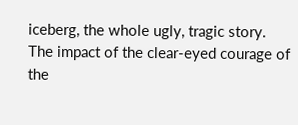iceberg, the whole ugly, tragic story. The impact of the clear-eyed courage of the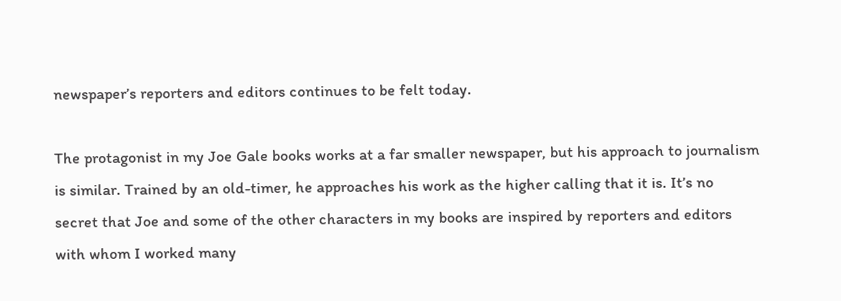newspaper’s reporters and editors continues to be felt today.

The protagonist in my Joe Gale books works at a far smaller newspaper, but his approach to journalism is similar. Trained by an old-timer, he approaches his work as the higher calling that it is. It’s no secret that Joe and some of the other characters in my books are inspired by reporters and editors with whom I worked many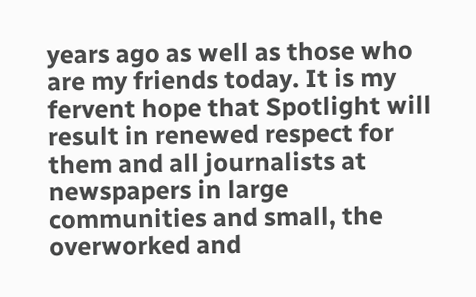years ago as well as those who are my friends today. It is my fervent hope that Spotlight will result in renewed respect for them and all journalists at newspapers in large communities and small, the overworked and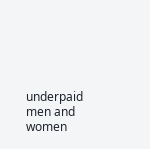underpaid men and women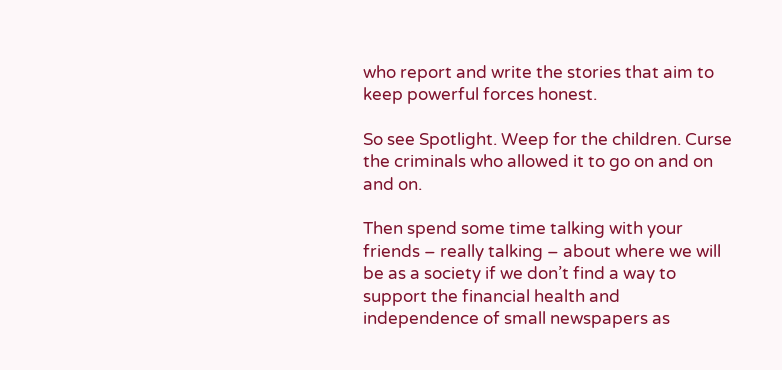who report and write the stories that aim to keep powerful forces honest.

So see Spotlight. Weep for the children. Curse the criminals who allowed it to go on and on and on.

Then spend some time talking with your friends – really talking – about where we will be as a society if we don’t find a way to support the financial health and independence of small newspapers as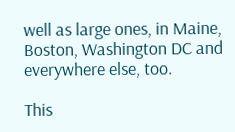well as large ones, in Maine, Boston, Washington DC and everywhere else, too.

This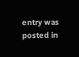entry was posted in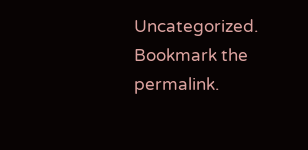Uncategorized. Bookmark the permalink.